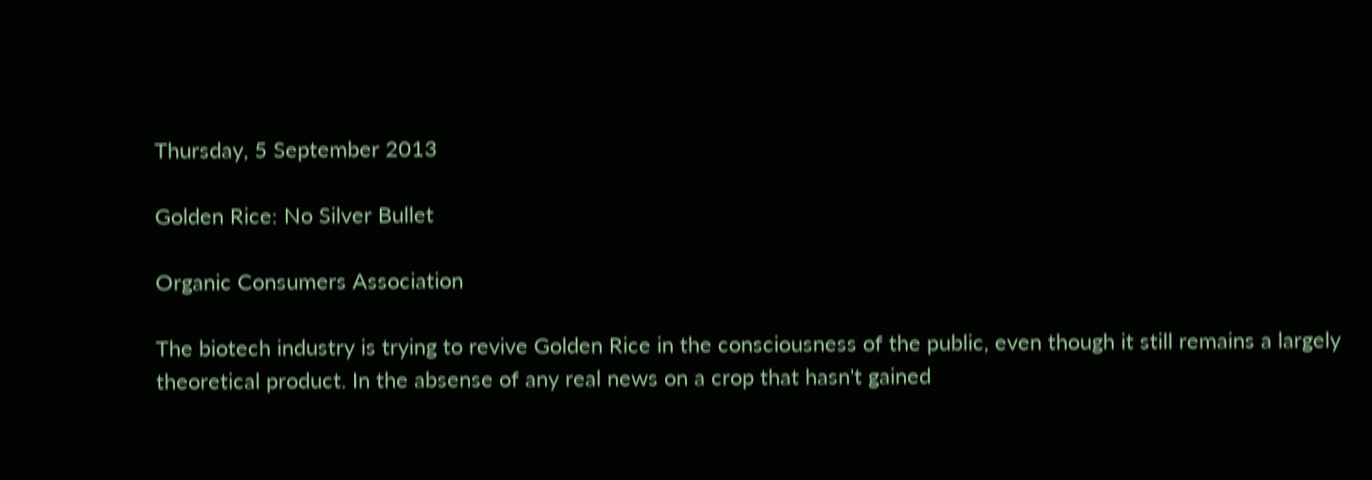Thursday, 5 September 2013

Golden Rice: No Silver Bullet

Organic Consumers Association

The biotech industry is trying to revive Golden Rice in the consciousness of the public, even though it still remains a largely theoretical product. In the absense of any real news on a crop that hasn't gained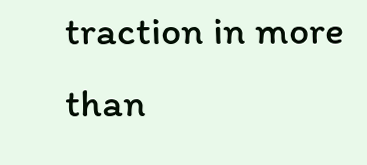traction in more than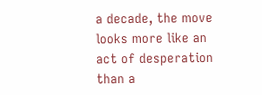a decade, the move looks more like an act of desperation than a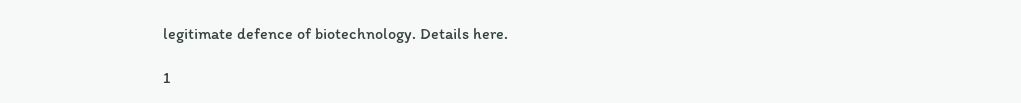legitimate defence of biotechnology. Details here.

1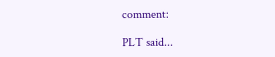comment:

PLT said...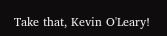Take that, Kevin O'Leary!